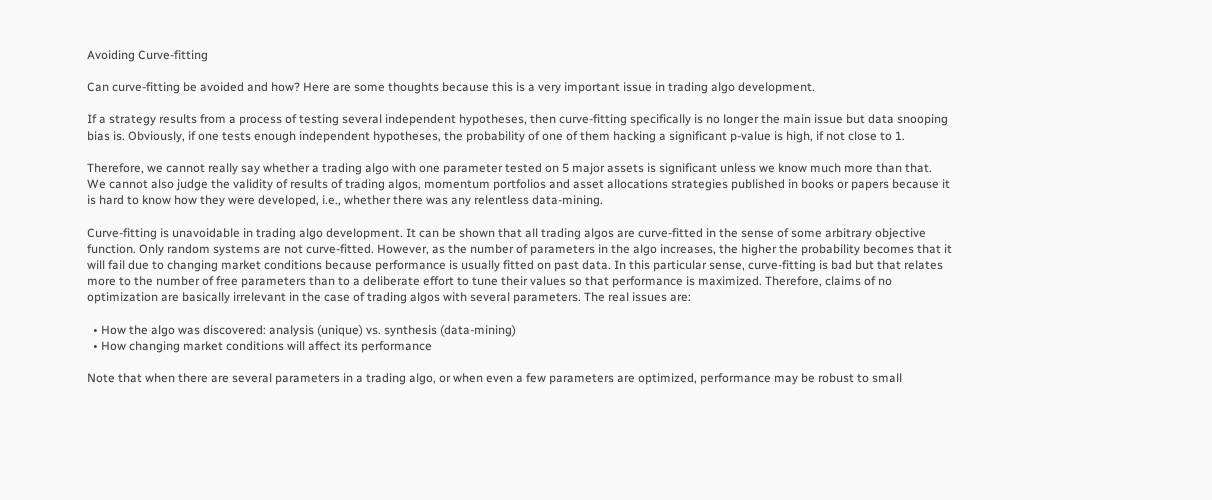Avoiding Curve-fitting

Can curve-fitting be avoided and how? Here are some thoughts because this is a very important issue in trading algo development.

If a strategy results from a process of testing several independent hypotheses, then curve-fitting specifically is no longer the main issue but data snooping bias is. Obviously, if one tests enough independent hypotheses, the probability of one of them hacking a significant p-value is high, if not close to 1.

Therefore, we cannot really say whether a trading algo with one parameter tested on 5 major assets is significant unless we know much more than that. We cannot also judge the validity of results of trading algos, momentum portfolios and asset allocations strategies published in books or papers because it is hard to know how they were developed, i.e., whether there was any relentless data-mining.

Curve-fitting is unavoidable in trading algo development. It can be shown that all trading algos are curve-fitted in the sense of some arbitrary objective function. Only random systems are not curve-fitted. However, as the number of parameters in the algo increases, the higher the probability becomes that it will fail due to changing market conditions because performance is usually fitted on past data. In this particular sense, curve-fitting is bad but that relates more to the number of free parameters than to a deliberate effort to tune their values so that performance is maximized. Therefore, claims of no optimization are basically irrelevant in the case of trading algos with several parameters. The real issues are:

  • How the algo was discovered: analysis (unique) vs. synthesis (data-mining)
  • How changing market conditions will affect its performance

Note that when there are several parameters in a trading algo, or when even a few parameters are optimized, performance may be robust to small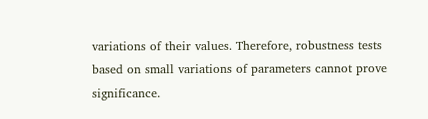variations of their values. Therefore, robustness tests based on small variations of parameters cannot prove significance.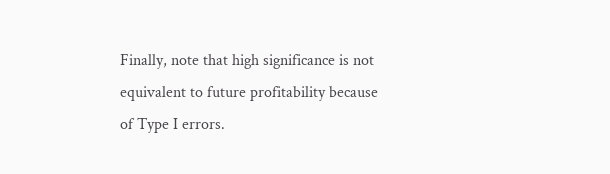Finally, note that high significance is not equivalent to future profitability because of Type I errors.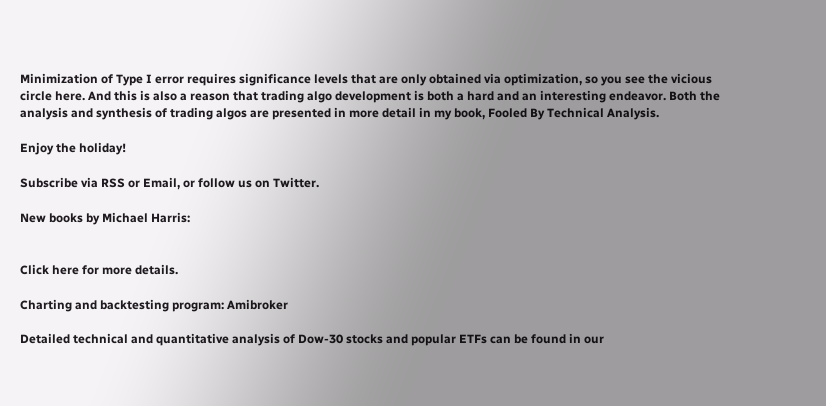Minimization of Type I error requires significance levels that are only obtained via optimization, so you see the vicious circle here. And this is also a reason that trading algo development is both a hard and an interesting endeavor. Both the analysis and synthesis of trading algos are presented in more detail in my book, Fooled By Technical Analysis.

Enjoy the holiday!

Subscribe via RSS or Email, or follow us on Twitter.

New books by Michael Harris:


Click here for more details.

Charting and backtesting program: Amibroker

Detailed technical and quantitative analysis of Dow-30 stocks and popular ETFs can be found in our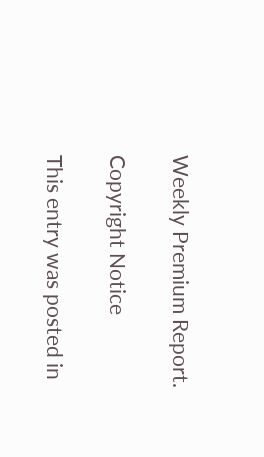Weekly Premium Report.

Copyright Notice

This entry was posted in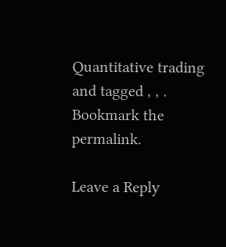Quantitative trading and tagged , , . Bookmark the permalink.

Leave a Reply